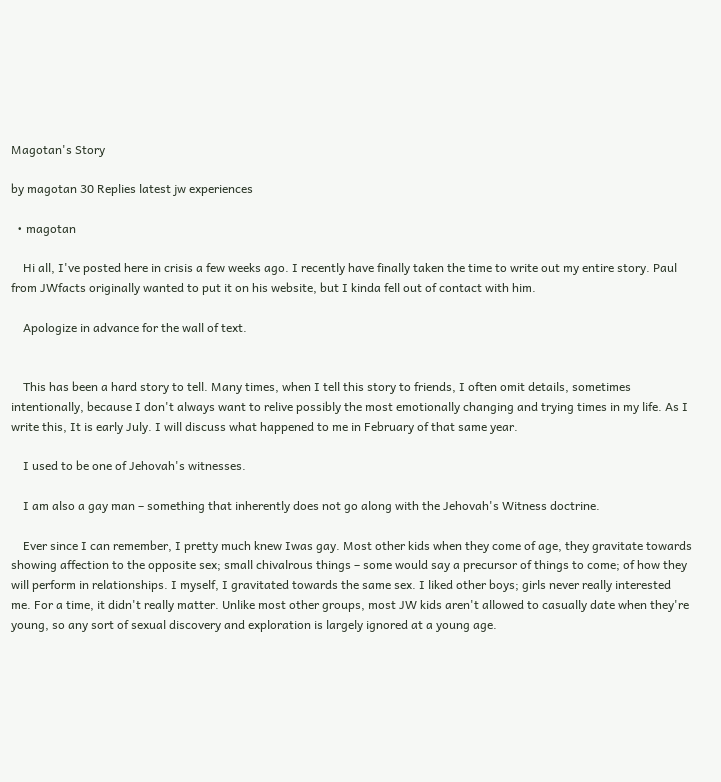Magotan's Story

by magotan 30 Replies latest jw experiences

  • magotan

    Hi all, I've posted here in crisis a few weeks ago. I recently have finally taken the time to write out my entire story. Paul from JWfacts originally wanted to put it on his website, but I kinda fell out of contact with him.

    Apologize in advance for the wall of text.


    This has been a hard story to tell. Many times, when I tell this story to friends, I often omit details, sometimes intentionally, because I don't always want to relive possibly the most emotionally changing and trying times in my life. As I write this, It is early July. I will discuss what happened to me in February of that same year.

    I used to be one of Jehovah's witnesses.

    I am also a gay man – something that inherently does not go along with the Jehovah's Witness doctrine.

    Ever since I can remember, I pretty much knew Iwas gay. Most other kids when they come of age, they gravitate towards showing affection to the opposite sex; small chivalrous things – some would say a precursor of things to come; of how they will perform in relationships. I myself, I gravitated towards the same sex. I liked other boys; girls never really interested me. For a time, it didn't really matter. Unlike most other groups, most JW kids aren't allowed to casually date when they're young, so any sort of sexual discovery and exploration is largely ignored at a young age.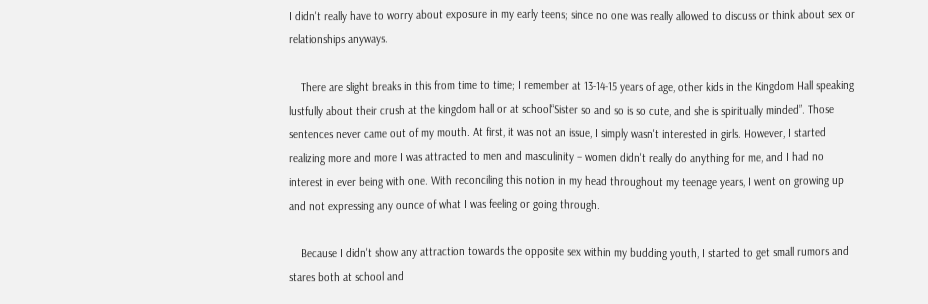I didn't really have to worry about exposure in my early teens; since no one was really allowed to discuss or think about sex or relationships anyways.

    There are slight breaks in this from time to time; I remember at 13-14-15 years of age, other kids in the Kingdom Hall speaking lustfully about their crush at the kingdom hall or at school“Sister so and so is so cute, and she is spiritually minded”. Those sentences never came out of my mouth. At first, it was not an issue, I simply wasn't interested in girls. However, I started realizing more and more I was attracted to men and masculinity – women didn't really do anything for me, and I had no interest in ever being with one. With reconciling this notion in my head throughout my teenage years, I went on growing up and not expressing any ounce of what I was feeling or going through.

    Because I didn't show any attraction towards the opposite sex within my budding youth, I started to get small rumors and stares both at school and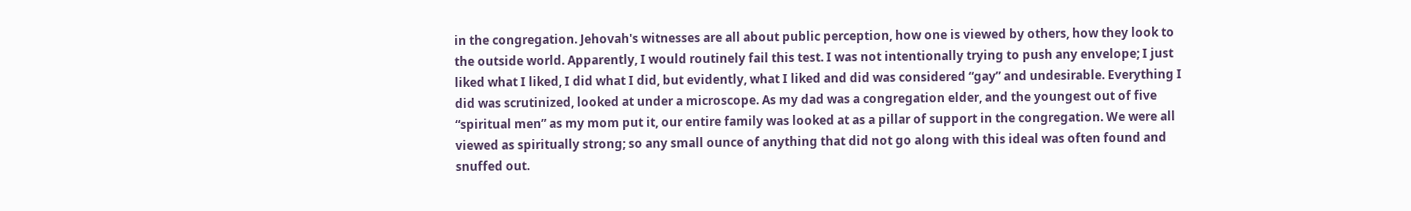in the congregation. Jehovah's witnesses are all about public perception, how one is viewed by others, how they look to the outside world. Apparently, I would routinely fail this test. I was not intentionally trying to push any envelope; I just liked what I liked, I did what I did, but evidently, what I liked and did was considered “gay” and undesirable. Everything I did was scrutinized, looked at under a microscope. As my dad was a congregation elder, and the youngest out of five “spiritual men” as my mom put it, our entire family was looked at as a pillar of support in the congregation. We were all viewed as spiritually strong; so any small ounce of anything that did not go along with this ideal was often found and snuffed out.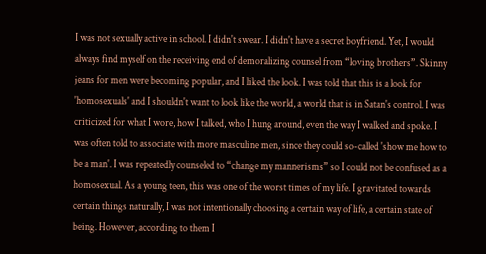I was not sexually active in school. I didn't swear. I didn't have a secret boyfriend. Yet, I would always find myself on the receiving end of demoralizing counsel from “loving brothers”. Skinny jeans for men were becoming popular, and I liked the look. I was told that this is a look for 'homosexuals' and I shouldn't want to look like the world, a world that is in Satan's control. I was criticized for what I wore, how I talked, who I hung around, even the way I walked and spoke. I was often told to associate with more masculine men, since they could so-called 'show me how to be a man'. I was repeatedly counseled to “change my mannerisms” so I could not be confused as a homosexual. As a young teen, this was one of the worst times of my life. I gravitated towards certain things naturally, I was not intentionally choosing a certain way of life, a certain state of being. However, according to them I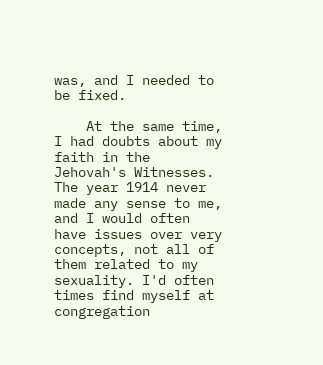was, and I needed to be fixed.

    At the same time, I had doubts about my faith in the Jehovah's Witnesses. The year 1914 never made any sense to me, and I would often have issues over very concepts, not all of them related to my sexuality. I'd often times find myself at congregation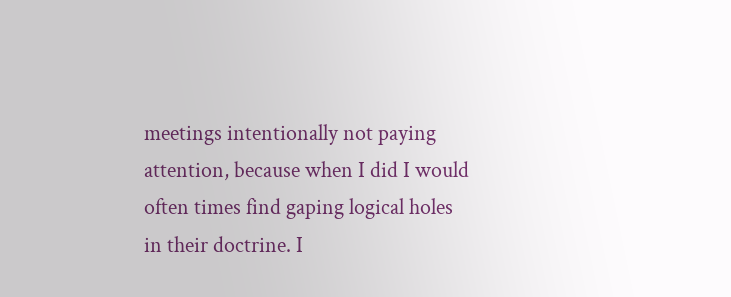meetings intentionally not paying attention, because when I did I would often times find gaping logical holes in their doctrine. I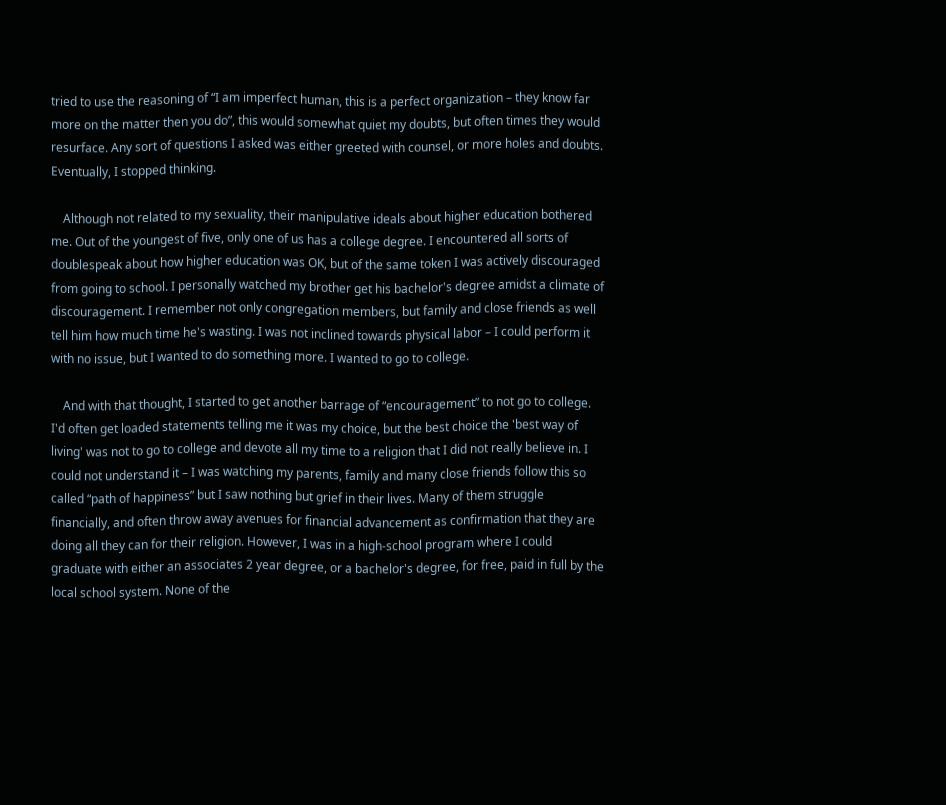tried to use the reasoning of “I am imperfect human, this is a perfect organization – they know far more on the matter then you do”, this would somewhat quiet my doubts, but often times they would resurface. Any sort of questions I asked was either greeted with counsel, or more holes and doubts. Eventually, I stopped thinking.

    Although not related to my sexuality, their manipulative ideals about higher education bothered me. Out of the youngest of five, only one of us has a college degree. I encountered all sorts of doublespeak about how higher education was OK, but of the same token I was actively discouraged from going to school. I personally watched my brother get his bachelor's degree amidst a climate of discouragement. I remember not only congregation members, but family and close friends as well tell him how much time he's wasting. I was not inclined towards physical labor – I could perform it with no issue, but I wanted to do something more. I wanted to go to college.

    And with that thought, I started to get another barrage of “encouragement” to not go to college. I'd often get loaded statements telling me it was my choice, but the best choice the 'best way of living' was not to go to college and devote all my time to a religion that I did not really believe in. I could not understand it – I was watching my parents, family and many close friends follow this so called “path of happiness” but I saw nothing but grief in their lives. Many of them struggle financially, and often throw away avenues for financial advancement as confirmation that they are doing all they can for their religion. However, I was in a high-school program where I could graduate with either an associates 2 year degree, or a bachelor's degree, for free, paid in full by the local school system. None of the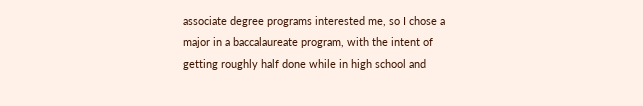associate degree programs interested me, so I chose a major in a baccalaureate program, with the intent of getting roughly half done while in high school and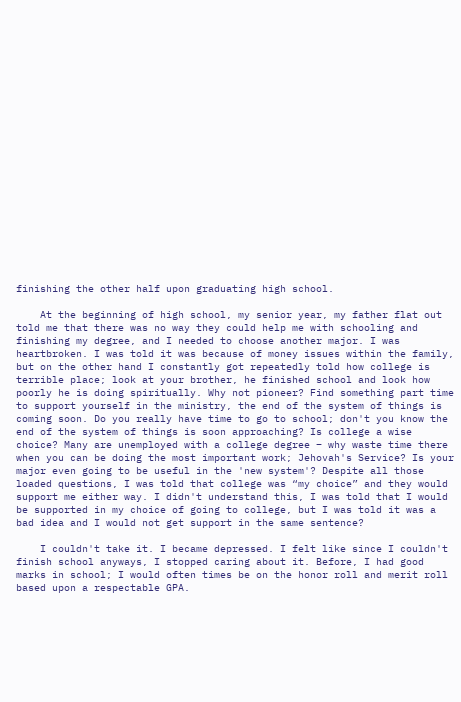finishing the other half upon graduating high school.

    At the beginning of high school, my senior year, my father flat out told me that there was no way they could help me with schooling and finishing my degree, and I needed to choose another major. I was heartbroken. I was told it was because of money issues within the family, but on the other hand I constantly got repeatedly told how college is terrible place; look at your brother, he finished school and look how poorly he is doing spiritually. Why not pioneer? Find something part time to support yourself in the ministry, the end of the system of things is coming soon. Do you really have time to go to school; don't you know the end of the system of things is soon approaching? Is college a wise choice? Many are unemployed with a college degree – why waste time there when you can be doing the most important work; Jehovah's Service? Is your major even going to be useful in the 'new system'? Despite all those loaded questions, I was told that college was “my choice” and they would support me either way. I didn't understand this, I was told that I would be supported in my choice of going to college, but I was told it was a bad idea and I would not get support in the same sentence?

    I couldn't take it. I became depressed. I felt like since I couldn't finish school anyways, I stopped caring about it. Before, I had good marks in school; I would often times be on the honor roll and merit roll based upon a respectable GPA.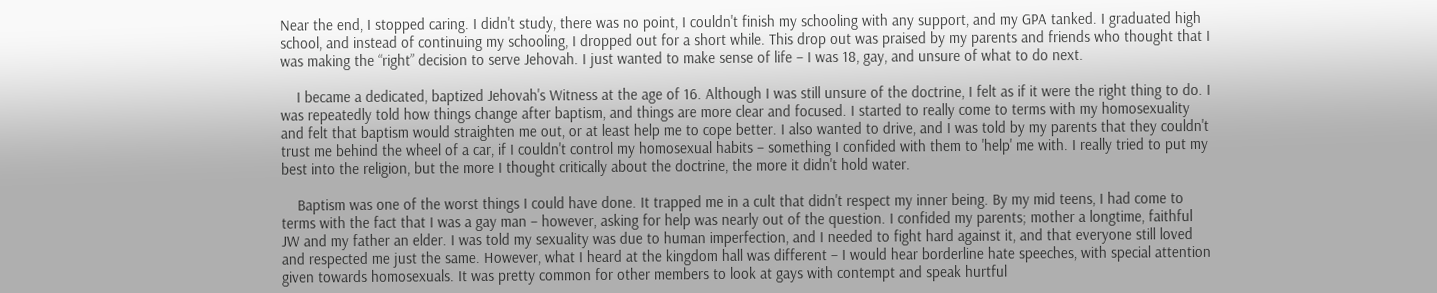Near the end, I stopped caring. I didn't study, there was no point, I couldn't finish my schooling with any support, and my GPA tanked. I graduated high school, and instead of continuing my schooling, I dropped out for a short while. This drop out was praised by my parents and friends who thought that I was making the “right” decision to serve Jehovah. I just wanted to make sense of life – I was 18, gay, and unsure of what to do next.

    I became a dedicated, baptized Jehovah's Witness at the age of 16. Although I was still unsure of the doctrine, I felt as if it were the right thing to do. I was repeatedly told how things change after baptism, and things are more clear and focused. I started to really come to terms with my homosexuality and felt that baptism would straighten me out, or at least help me to cope better. I also wanted to drive, and I was told by my parents that they couldn't trust me behind the wheel of a car, if I couldn't control my homosexual habits – something I confided with them to 'help' me with. I really tried to put my best into the religion, but the more I thought critically about the doctrine, the more it didn't hold water.

    Baptism was one of the worst things I could have done. It trapped me in a cult that didn't respect my inner being. By my mid teens, I had come to terms with the fact that I was a gay man – however, asking for help was nearly out of the question. I confided my parents; mother a longtime, faithful JW and my father an elder. I was told my sexuality was due to human imperfection, and I needed to fight hard against it, and that everyone still loved and respected me just the same. However, what I heard at the kingdom hall was different – I would hear borderline hate speeches, with special attention given towards homosexuals. It was pretty common for other members to look at gays with contempt and speak hurtful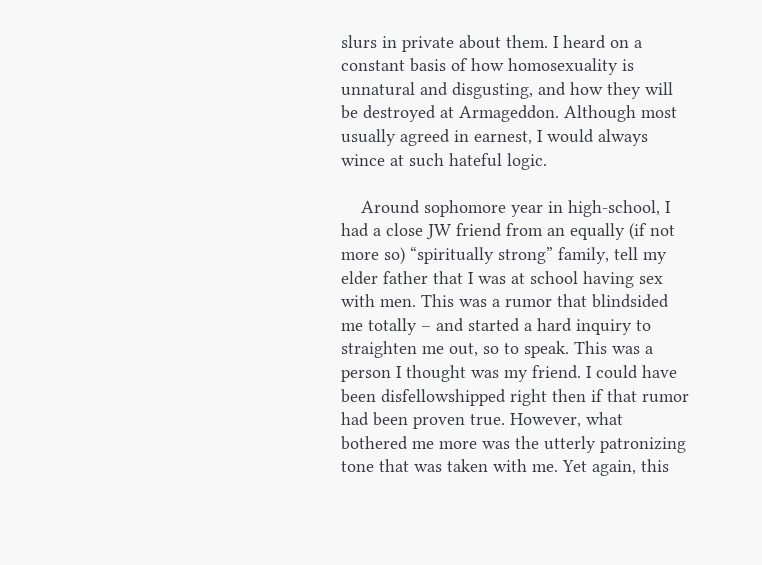slurs in private about them. I heard on a constant basis of how homosexuality is unnatural and disgusting, and how they will be destroyed at Armageddon. Although most usually agreed in earnest, I would always wince at such hateful logic.

    Around sophomore year in high-school, I had a close JW friend from an equally (if not more so) “spiritually strong” family, tell my elder father that I was at school having sex with men. This was a rumor that blindsided me totally – and started a hard inquiry to straighten me out, so to speak. This was a person I thought was my friend. I could have been disfellowshipped right then if that rumor had been proven true. However, what bothered me more was the utterly patronizing tone that was taken with me. Yet again, this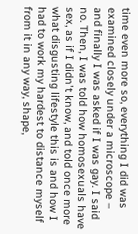time even more so, everything I did was examined closely under a microscope – and finally I was asked if I was gay. I said no. Then, I was told how homosexuals have sex, as if I didn't know, and told once more what disgusting lifestyle this is and how I had to work my hardest to distance myself from it in any way, shape,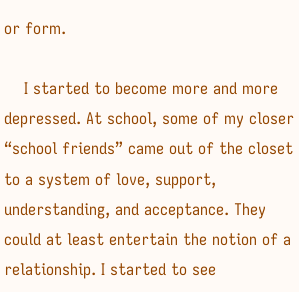or form.

    I started to become more and more depressed. At school, some of my closer “school friends” came out of the closet to a system of love, support, understanding, and acceptance. They could at least entertain the notion of a relationship. I started to see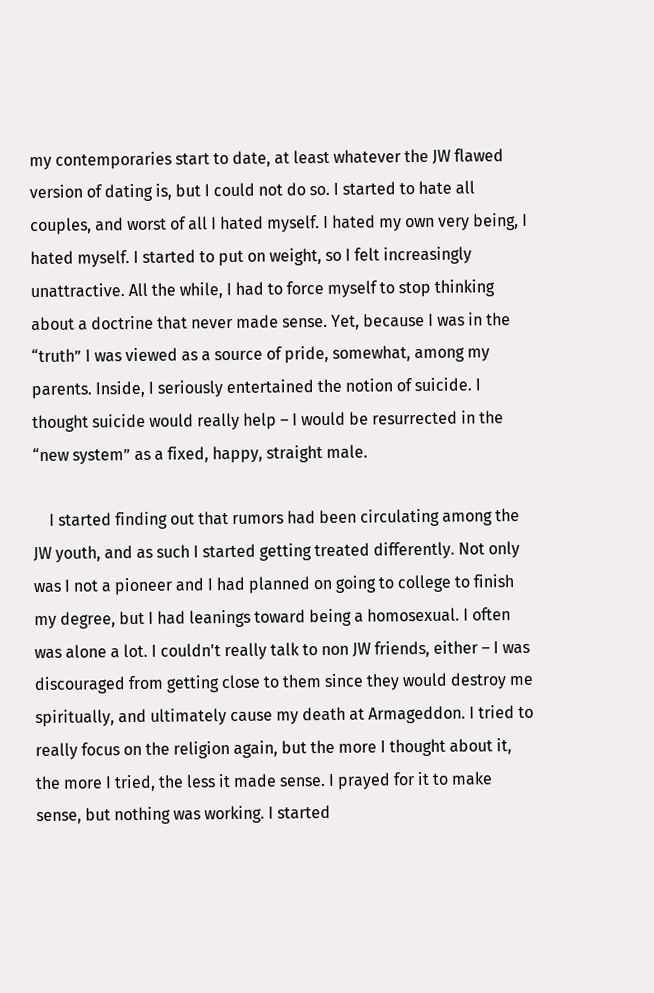my contemporaries start to date, at least whatever the JW flawed version of dating is, but I could not do so. I started to hate all couples, and worst of all I hated myself. I hated my own very being, I hated myself. I started to put on weight, so I felt increasingly unattractive. All the while, I had to force myself to stop thinking about a doctrine that never made sense. Yet, because I was in the “truth” I was viewed as a source of pride, somewhat, among my parents. Inside, I seriously entertained the notion of suicide. I thought suicide would really help – I would be resurrected in the “new system” as a fixed, happy, straight male.

    I started finding out that rumors had been circulating among the JW youth, and as such I started getting treated differently. Not only was I not a pioneer and I had planned on going to college to finish my degree, but I had leanings toward being a homosexual. I often was alone a lot. I couldn't really talk to non JW friends, either – I was discouraged from getting close to them since they would destroy me spiritually, and ultimately cause my death at Armageddon. I tried to really focus on the religion again, but the more I thought about it, the more I tried, the less it made sense. I prayed for it to make sense, but nothing was working. I started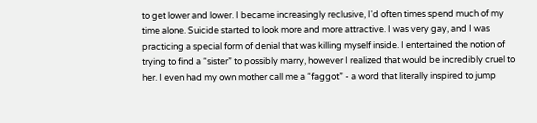to get lower and lower. I became increasingly reclusive, I'd often times spend much of my time alone. Suicide started to look more and more attractive. I was very gay, and I was practicing a special form of denial that was killing myself inside. I entertained the notion of trying to find a “sister” to possibly marry, however I realized that would be incredibly cruel to her. I even had my own mother call me a “faggot” - a word that literally inspired to jump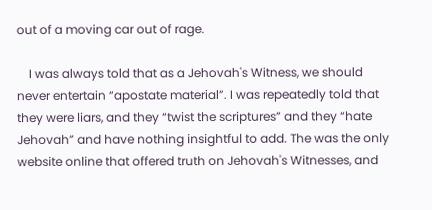out of a moving car out of rage.

    I was always told that as a Jehovah's Witness, we should never entertain “apostate material”. I was repeatedly told that they were liars, and they “twist the scriptures” and they “hate Jehovah” and have nothing insightful to add. The was the only website online that offered truth on Jehovah's Witnesses, and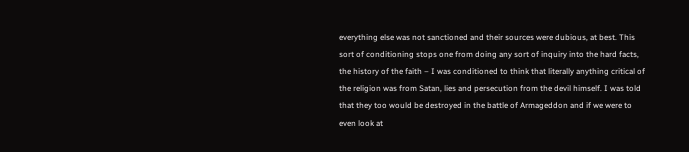everything else was not sanctioned and their sources were dubious, at best. This sort of conditioning stops one from doing any sort of inquiry into the hard facts, the history of the faith – I was conditioned to think that literally anything critical of the religion was from Satan, lies and persecution from the devil himself. I was told that they too would be destroyed in the battle of Armageddon and if we were to even look at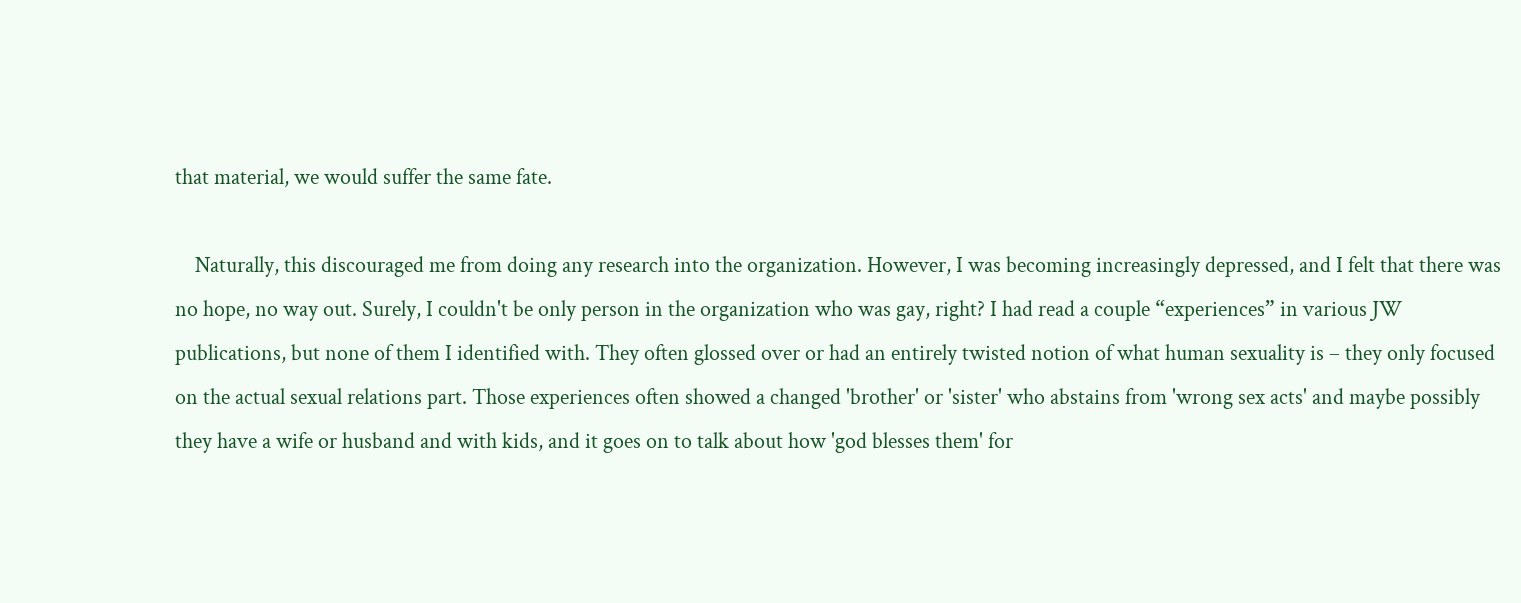that material, we would suffer the same fate.

    Naturally, this discouraged me from doing any research into the organization. However, I was becoming increasingly depressed, and I felt that there was no hope, no way out. Surely, I couldn't be only person in the organization who was gay, right? I had read a couple “experiences” in various JW publications, but none of them I identified with. They often glossed over or had an entirely twisted notion of what human sexuality is – they only focused on the actual sexual relations part. Those experiences often showed a changed 'brother' or 'sister' who abstains from 'wrong sex acts' and maybe possibly they have a wife or husband and with kids, and it goes on to talk about how 'god blesses them' for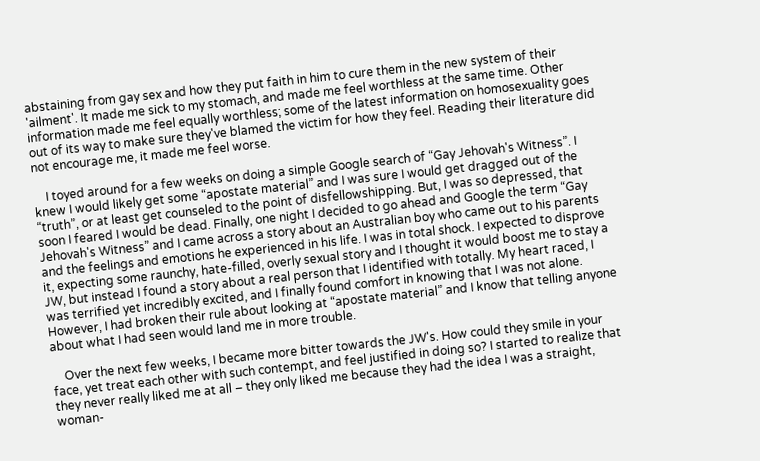abstaining from gay sex and how they put faith in him to cure them in the new system of their 'ailment'. It made me sick to my stomach, and made me feel worthless at the same time. Other information made me feel equally worthless; some of the latest information on homosexuality goes out of its way to make sure they've blamed the victim for how they feel. Reading their literature did not encourage me, it made me feel worse.

    I toyed around for a few weeks on doing a simple Google search of “Gay Jehovah's Witness”. I knew I would likely get some “apostate material” and I was sure I would get dragged out of the “truth”, or at least get counseled to the point of disfellowshipping. But, I was so depressed, that soon I feared I would be dead. Finally, one night I decided to go ahead and Google the term “Gay Jehovah's Witness” and I came across a story about an Australian boy who came out to his parents and the feelings and emotions he experienced in his life. I was in total shock. I expected to disprove it, expecting some raunchy, hate-filled, overly sexual story and I thought it would boost me to stay a JW, but instead I found a story about a real person that I identified with totally. My heart raced, I was terrified yet incredibly excited, and I finally found comfort in knowing that I was not alone. However, I had broken their rule about looking at “apostate material” and I know that telling anyone about what I had seen would land me in more trouble.

    Over the next few weeks, I became more bitter towards the JW's. How could they smile in your face, yet treat each other with such contempt, and feel justified in doing so? I started to realize that they never really liked me at all – they only liked me because they had the idea I was a straight, woman-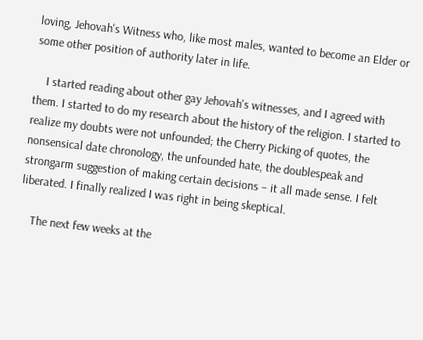loving, Jehovah's Witness who, like most males, wanted to become an Elder or some other position of authority later in life.

    I started reading about other gay Jehovah's witnesses, and I agreed with them. I started to do my research about the history of the religion. I started to realize my doubts were not unfounded; the Cherry Picking of quotes, the nonsensical date chronology, the unfounded hate, the doublespeak and strongarm suggestion of making certain decisions – it all made sense. I felt liberated. I finally realized I was right in being skeptical.

    The next few weeks at the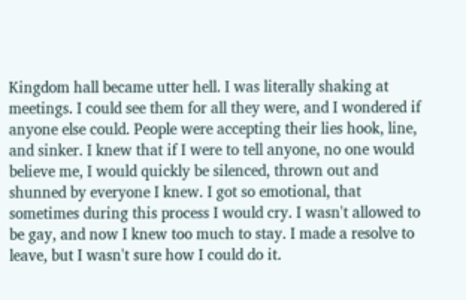Kingdom hall became utter hell. I was literally shaking at meetings. I could see them for all they were, and I wondered if anyone else could. People were accepting their lies hook, line, and sinker. I knew that if I were to tell anyone, no one would believe me, I would quickly be silenced, thrown out and shunned by everyone I knew. I got so emotional, that sometimes during this process I would cry. I wasn't allowed to be gay, and now I knew too much to stay. I made a resolve to leave, but I wasn't sure how I could do it.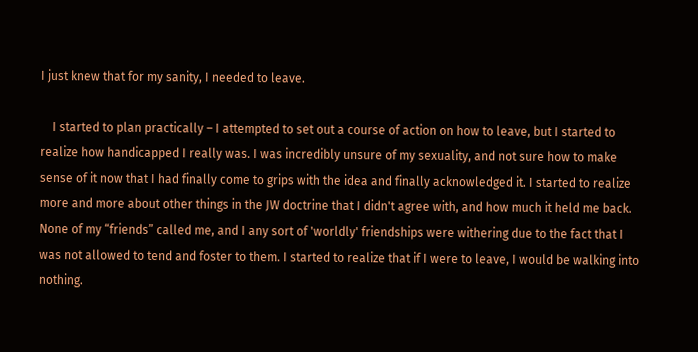I just knew that for my sanity, I needed to leave.

    I started to plan practically – I attempted to set out a course of action on how to leave, but I started to realize how handicapped I really was. I was incredibly unsure of my sexuality, and not sure how to make sense of it now that I had finally come to grips with the idea and finally acknowledged it. I started to realize more and more about other things in the JW doctrine that I didn't agree with, and how much it held me back. None of my “friends” called me, and I any sort of 'worldly' friendships were withering due to the fact that I was not allowed to tend and foster to them. I started to realize that if I were to leave, I would be walking into nothing.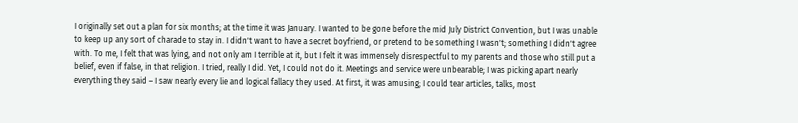I originally set out a plan for six months; at the time it was January. I wanted to be gone before the mid July District Convention, but I was unable to keep up any sort of charade to stay in. I didn't want to have a secret boyfriend, or pretend to be something I wasn't; something I didn't agree with. To me, I felt that was lying, and not only am I terrible at it, but I felt it was immensely disrespectful to my parents and those who still put a belief, even if false, in that religion. I tried, really I did. Yet, I could not do it. Meetings and service were unbearable; I was picking apart nearly everything they said – I saw nearly every lie and logical fallacy they used. At first, it was amusing; I could tear articles, talks, most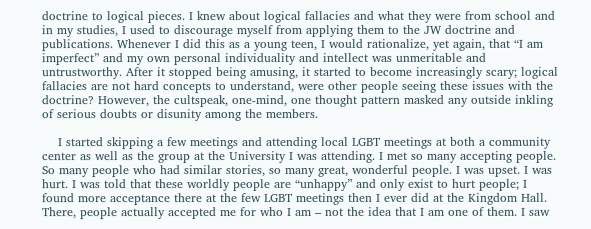doctrine to logical pieces. I knew about logical fallacies and what they were from school and in my studies, I used to discourage myself from applying them to the JW doctrine and publications. Whenever I did this as a young teen, I would rationalize, yet again, that “I am imperfect” and my own personal individuality and intellect was unmeritable and untrustworthy. After it stopped being amusing, it started to become increasingly scary; logical fallacies are not hard concepts to understand, were other people seeing these issues with the doctrine? However, the cultspeak, one-mind, one thought pattern masked any outside inkling of serious doubts or disunity among the members.

    I started skipping a few meetings and attending local LGBT meetings at both a community center as well as the group at the University I was attending. I met so many accepting people. So many people who had similar stories, so many great, wonderful people. I was upset. I was hurt. I was told that these worldly people are “unhappy” and only exist to hurt people; I found more acceptance there at the few LGBT meetings then I ever did at the Kingdom Hall. There, people actually accepted me for who I am – not the idea that I am one of them. I saw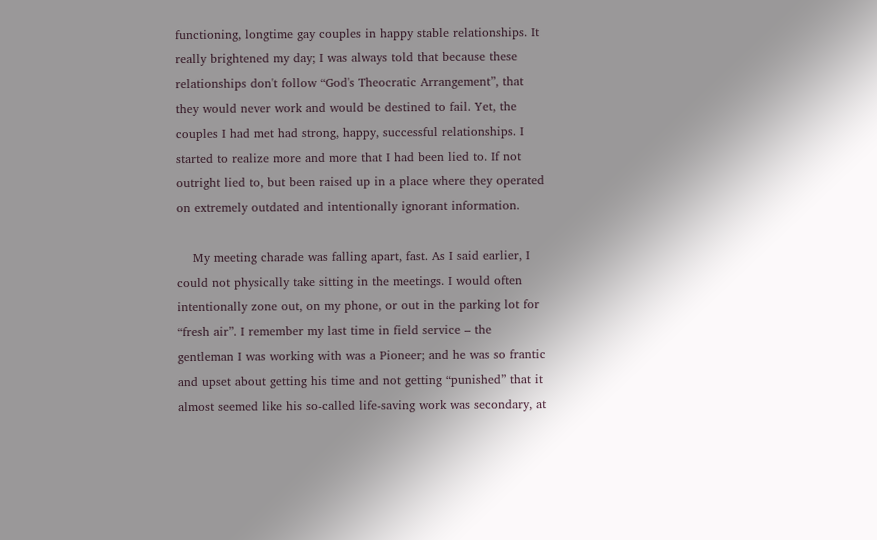functioning, longtime gay couples in happy stable relationships. It really brightened my day; I was always told that because these relationships don't follow “God's Theocratic Arrangement”, that they would never work and would be destined to fail. Yet, the couples I had met had strong, happy, successful relationships. I started to realize more and more that I had been lied to. If not outright lied to, but been raised up in a place where they operated on extremely outdated and intentionally ignorant information.

    My meeting charade was falling apart, fast. As I said earlier, I could not physically take sitting in the meetings. I would often intentionally zone out, on my phone, or out in the parking lot for “fresh air”. I remember my last time in field service – the gentleman I was working with was a Pioneer; and he was so frantic and upset about getting his time and not getting “punished” that it almost seemed like his so-called life-saving work was secondary, at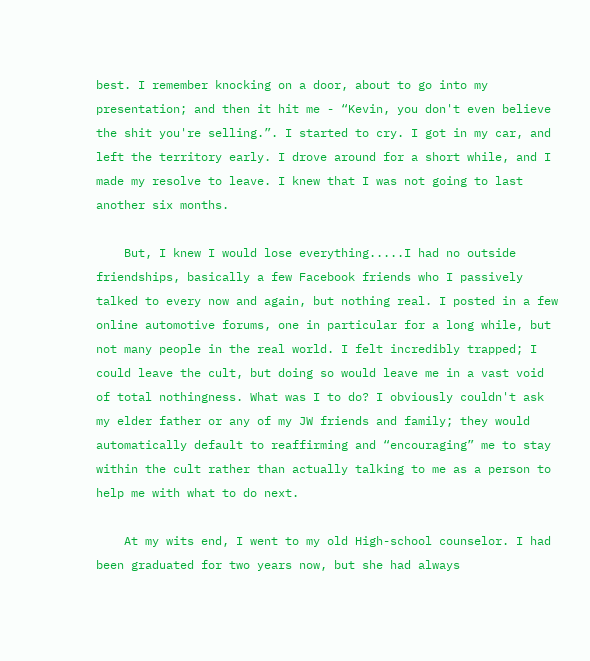best. I remember knocking on a door, about to go into my presentation; and then it hit me - “Kevin, you don't even believe the shit you're selling.”. I started to cry. I got in my car, and left the territory early. I drove around for a short while, and I made my resolve to leave. I knew that I was not going to last another six months.

    But, I knew I would lose everything.....I had no outside friendships, basically a few Facebook friends who I passively talked to every now and again, but nothing real. I posted in a few online automotive forums, one in particular for a long while, but not many people in the real world. I felt incredibly trapped; I could leave the cult, but doing so would leave me in a vast void of total nothingness. What was I to do? I obviously couldn't ask my elder father or any of my JW friends and family; they would automatically default to reaffirming and “encouraging” me to stay within the cult rather than actually talking to me as a person to help me with what to do next.

    At my wits end, I went to my old High-school counselor. I had been graduated for two years now, but she had always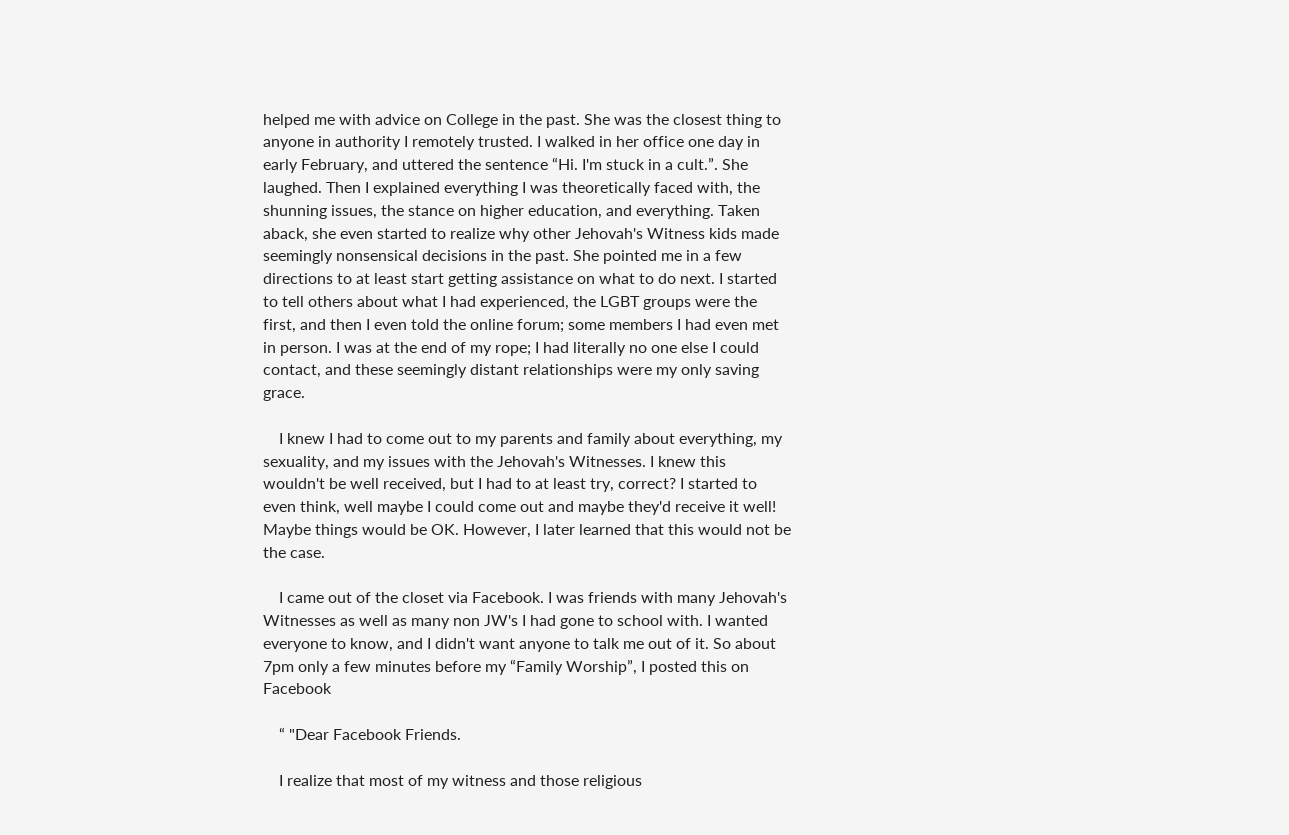helped me with advice on College in the past. She was the closest thing to anyone in authority I remotely trusted. I walked in her office one day in early February, and uttered the sentence “Hi. I'm stuck in a cult.”. She laughed. Then I explained everything I was theoretically faced with, the shunning issues, the stance on higher education, and everything. Taken aback, she even started to realize why other Jehovah's Witness kids made seemingly nonsensical decisions in the past. She pointed me in a few directions to at least start getting assistance on what to do next. I started to tell others about what I had experienced, the LGBT groups were the first, and then I even told the online forum; some members I had even met in person. I was at the end of my rope; I had literally no one else I could contact, and these seemingly distant relationships were my only saving grace.

    I knew I had to come out to my parents and family about everything, my sexuality, and my issues with the Jehovah's Witnesses. I knew this wouldn't be well received, but I had to at least try, correct? I started to even think, well maybe I could come out and maybe they'd receive it well! Maybe things would be OK. However, I later learned that this would not be the case.

    I came out of the closet via Facebook. I was friends with many Jehovah's Witnesses as well as many non JW's I had gone to school with. I wanted everyone to know, and I didn't want anyone to talk me out of it. So about 7pm only a few minutes before my “Family Worship”, I posted this on Facebook

    “ "Dear Facebook Friends.

    I realize that most of my witness and those religious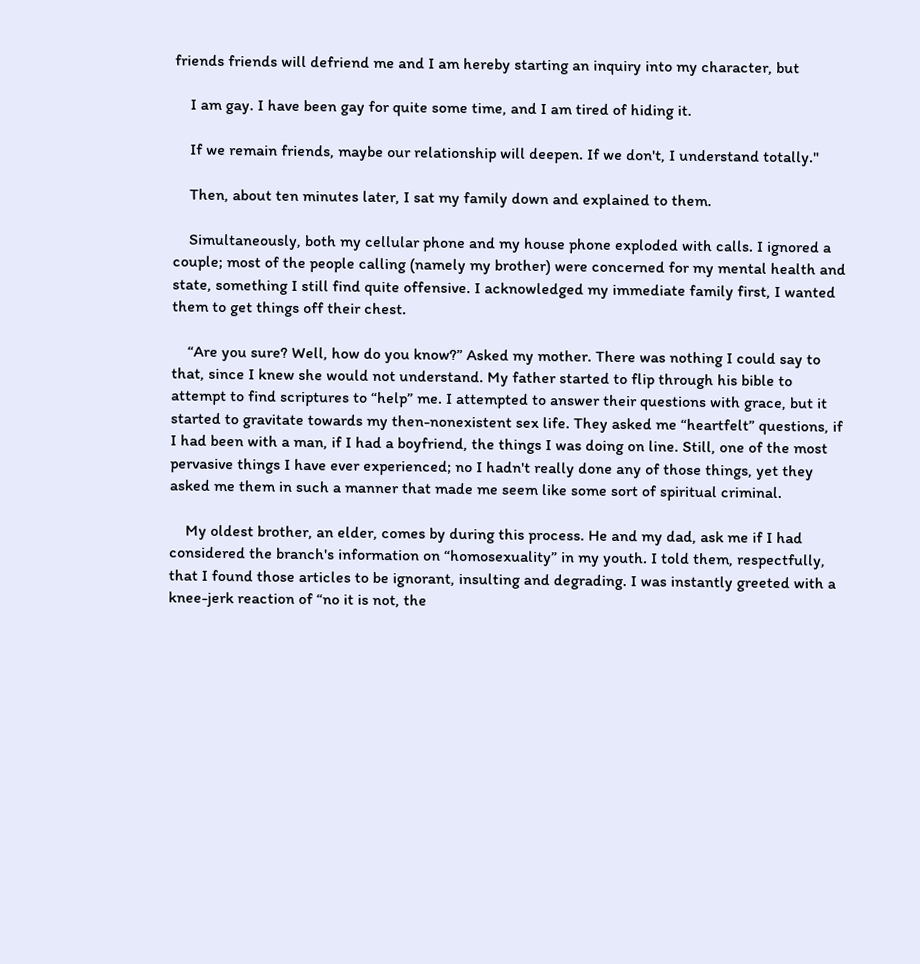friends friends will defriend me and I am hereby starting an inquiry into my character, but

    I am gay. I have been gay for quite some time, and I am tired of hiding it.

    If we remain friends, maybe our relationship will deepen. If we don't, I understand totally."

    Then, about ten minutes later, I sat my family down and explained to them.

    Simultaneously, both my cellular phone and my house phone exploded with calls. I ignored a couple; most of the people calling (namely my brother) were concerned for my mental health and state, something I still find quite offensive. I acknowledged my immediate family first, I wanted them to get things off their chest.

    “Are you sure? Well, how do you know?” Asked my mother. There was nothing I could say to that, since I knew she would not understand. My father started to flip through his bible to attempt to find scriptures to “help” me. I attempted to answer their questions with grace, but it started to gravitate towards my then-nonexistent sex life. They asked me “heartfelt” questions, if I had been with a man, if I had a boyfriend, the things I was doing on line. Still, one of the most pervasive things I have ever experienced; no I hadn't really done any of those things, yet they asked me them in such a manner that made me seem like some sort of spiritual criminal.

    My oldest brother, an elder, comes by during this process. He and my dad, ask me if I had considered the branch's information on “homosexuality” in my youth. I told them, respectfully, that I found those articles to be ignorant, insulting and degrading. I was instantly greeted with a knee-jerk reaction of “no it is not, the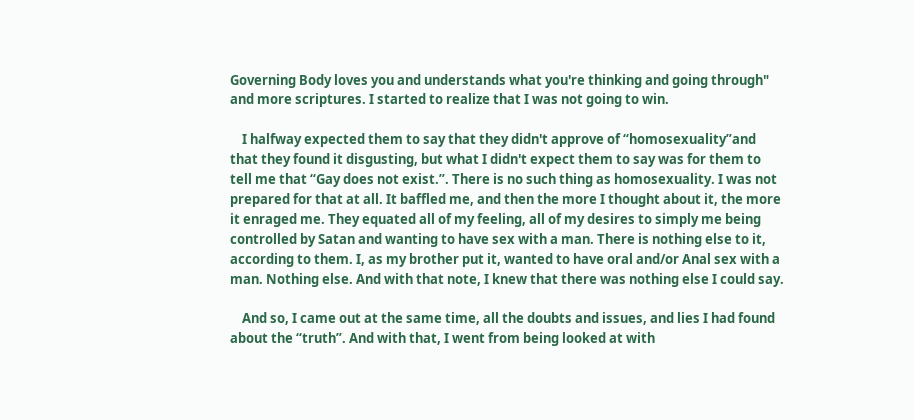Governing Body loves you and understands what you're thinking and going through" and more scriptures. I started to realize that I was not going to win.

    I halfway expected them to say that they didn't approve of “homosexuality”and that they found it disgusting, but what I didn't expect them to say was for them to tell me that “Gay does not exist.”. There is no such thing as homosexuality. I was not prepared for that at all. It baffled me, and then the more I thought about it, the more it enraged me. They equated all of my feeling, all of my desires to simply me being controlled by Satan and wanting to have sex with a man. There is nothing else to it, according to them. I, as my brother put it, wanted to have oral and/or Anal sex with a man. Nothing else. And with that note, I knew that there was nothing else I could say.

    And so, I came out at the same time, all the doubts and issues, and lies I had found about the “truth”. And with that, I went from being looked at with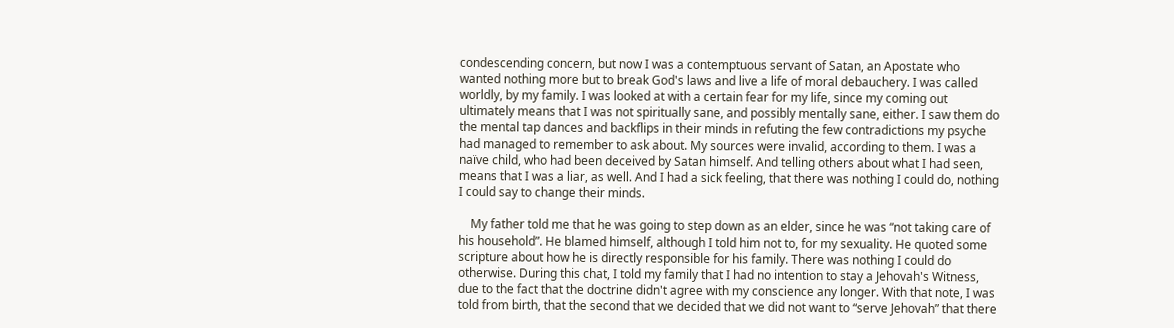condescending concern, but now I was a contemptuous servant of Satan, an Apostate who wanted nothing more but to break God's laws and live a life of moral debauchery. I was called worldly, by my family. I was looked at with a certain fear for my life, since my coming out ultimately means that I was not spiritually sane, and possibly mentally sane, either. I saw them do the mental tap dances and backflips in their minds in refuting the few contradictions my psyche had managed to remember to ask about. My sources were invalid, according to them. I was a naïve child, who had been deceived by Satan himself. And telling others about what I had seen, means that I was a liar, as well. And I had a sick feeling, that there was nothing I could do, nothing I could say to change their minds.

    My father told me that he was going to step down as an elder, since he was “not taking care of his household”. He blamed himself, although I told him not to, for my sexuality. He quoted some scripture about how he is directly responsible for his family. There was nothing I could do otherwise. During this chat, I told my family that I had no intention to stay a Jehovah's Witness, due to the fact that the doctrine didn't agree with my conscience any longer. With that note, I was told from birth, that the second that we decided that we did not want to “serve Jehovah” that there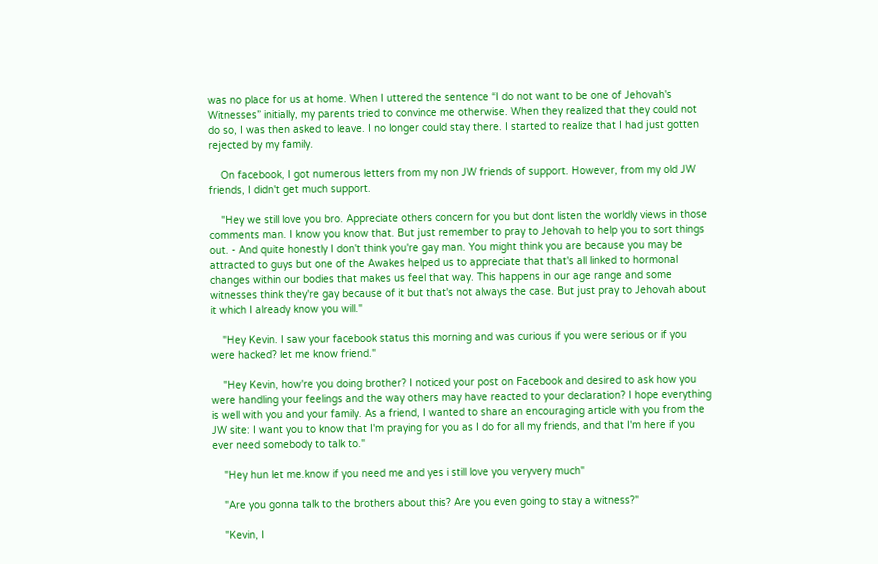was no place for us at home. When I uttered the sentence “I do not want to be one of Jehovah's Witnesses” initially, my parents tried to convince me otherwise. When they realized that they could not do so, I was then asked to leave. I no longer could stay there. I started to realize that I had just gotten rejected by my family.

    On facebook, I got numerous letters from my non JW friends of support. However, from my old JW friends, I didn't get much support.

    "Hey we still love you bro. Appreciate others concern for you but dont listen the worldly views in those comments man. I know you know that. But just remember to pray to Jehovah to help you to sort things out. - And quite honestly I don't think you're gay man. You might think you are because you may be attracted to guys but one of the Awakes helped us to appreciate that that's all linked to hormonal changes within our bodies that makes us feel that way. This happens in our age range and some witnesses think they're gay because of it but that's not always the case. But just pray to Jehovah about it which I already know you will."

    "Hey Kevin. I saw your facebook status this morning and was curious if you were serious or if you were hacked? let me know friend."

    "Hey Kevin, how're you doing brother? I noticed your post on Facebook and desired to ask how you were handling your feelings and the way others may have reacted to your declaration? I hope everything is well with you and your family. As a friend, I wanted to share an encouraging article with you from the JW site: I want you to know that I'm praying for you as I do for all my friends, and that I'm here if you ever need somebody to talk to."

    "Hey hun let me.know if you need me and yes i still love you veryvery much"

    "Are you gonna talk to the brothers about this? Are you even going to stay a witness?"

    "Kevin, I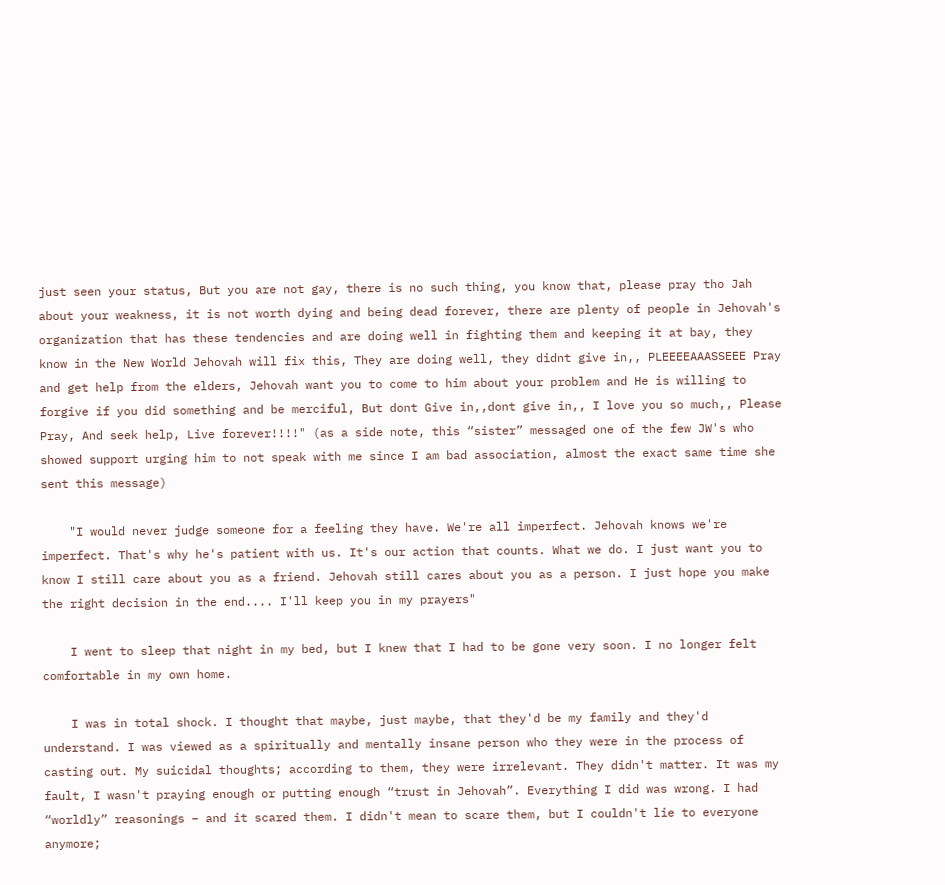just seen your status, But you are not gay, there is no such thing, you know that, please pray tho Jah about your weakness, it is not worth dying and being dead forever, there are plenty of people in Jehovah's organization that has these tendencies and are doing well in fighting them and keeping it at bay, they know in the New World Jehovah will fix this, They are doing well, they didnt give in,, PLEEEEAAASSEEE Pray and get help from the elders, Jehovah want you to come to him about your problem and He is willing to forgive if you did something and be merciful, But dont Give in,,dont give in,, I love you so much,, Please Pray, And seek help, Live forever!!!!" (as a side note, this “sister” messaged one of the few JW's who showed support urging him to not speak with me since I am bad association, almost the exact same time she sent this message)

    "I would never judge someone for a feeling they have. We're all imperfect. Jehovah knows we're imperfect. That's why he's patient with us. It's our action that counts. What we do. I just want you to know I still care about you as a friend. Jehovah still cares about you as a person. I just hope you make the right decision in the end.... I'll keep you in my prayers"

    I went to sleep that night in my bed, but I knew that I had to be gone very soon. I no longer felt comfortable in my own home.

    I was in total shock. I thought that maybe, just maybe, that they'd be my family and they'd understand. I was viewed as a spiritually and mentally insane person who they were in the process of casting out. My suicidal thoughts; according to them, they were irrelevant. They didn't matter. It was my fault, I wasn't praying enough or putting enough “trust in Jehovah”. Everything I did was wrong. I had “worldly” reasonings – and it scared them. I didn't mean to scare them, but I couldn't lie to everyone anymore;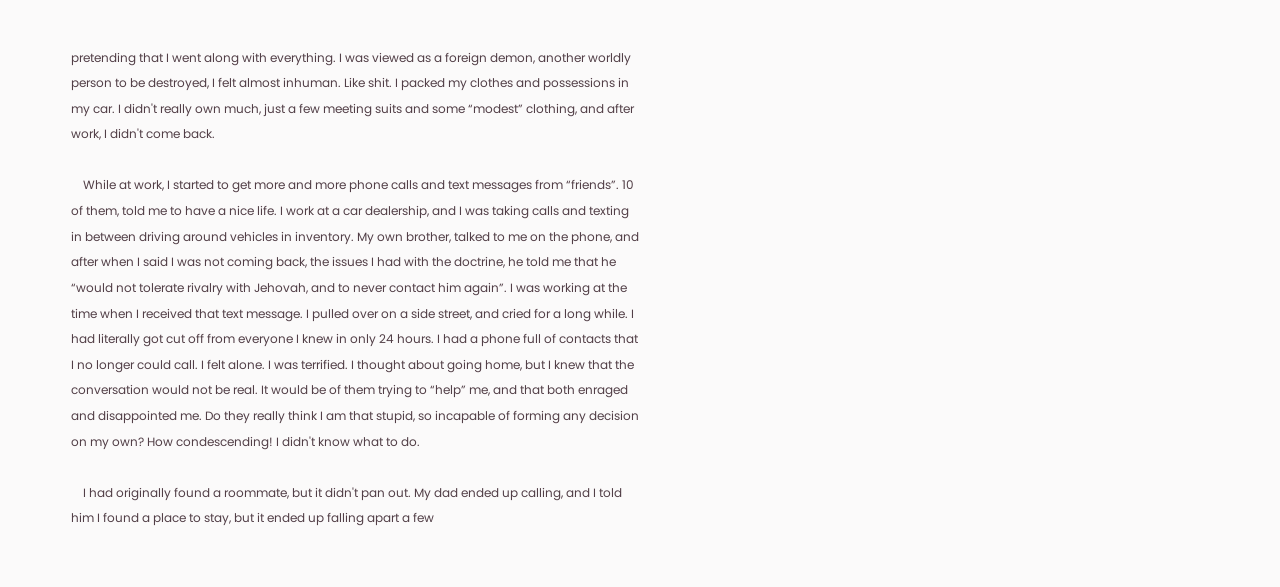pretending that I went along with everything. I was viewed as a foreign demon, another worldly person to be destroyed, I felt almost inhuman. Like shit. I packed my clothes and possessions in my car. I didn't really own much, just a few meeting suits and some “modest” clothing, and after work, I didn't come back.

    While at work, I started to get more and more phone calls and text messages from “friends”. 10 of them, told me to have a nice life. I work at a car dealership, and I was taking calls and texting in between driving around vehicles in inventory. My own brother, talked to me on the phone, and after when I said I was not coming back, the issues I had with the doctrine, he told me that he “would not tolerate rivalry with Jehovah, and to never contact him again”. I was working at the time when I received that text message. I pulled over on a side street, and cried for a long while. I had literally got cut off from everyone I knew in only 24 hours. I had a phone full of contacts that I no longer could call. I felt alone. I was terrified. I thought about going home, but I knew that the conversation would not be real. It would be of them trying to “help” me, and that both enraged and disappointed me. Do they really think I am that stupid, so incapable of forming any decision on my own? How condescending! I didn't know what to do.

    I had originally found a roommate, but it didn't pan out. My dad ended up calling, and I told him I found a place to stay, but it ended up falling apart a few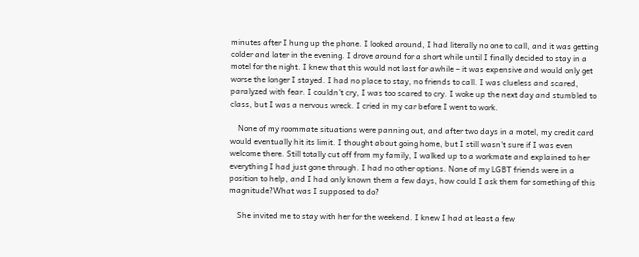minutes after I hung up the phone. I looked around, I had literally no one to call, and it was getting colder and later in the evening. I drove around for a short while until I finally decided to stay in a motel for the night. I knew that this would not last for awhile – it was expensive and would only get worse the longer I stayed. I had no place to stay, no friends to call. I was clueless and scared, paralyzed with fear. I couldn't cry, I was too scared to cry. I woke up the next day and stumbled to class, but I was a nervous wreck. I cried in my car before I went to work.

    None of my roommate situations were panning out, and after two days in a motel, my credit card would eventually hit its limit. I thought about going home, but I still wasn't sure if I was even welcome there. Still totally cut off from my family, I walked up to a workmate and explained to her everything I had just gone through. I had no other options. None of my LGBT friends were in a position to help, and I had only known them a few days, how could I ask them for something of this magnitude?What was I supposed to do?

    She invited me to stay with her for the weekend. I knew I had at least a few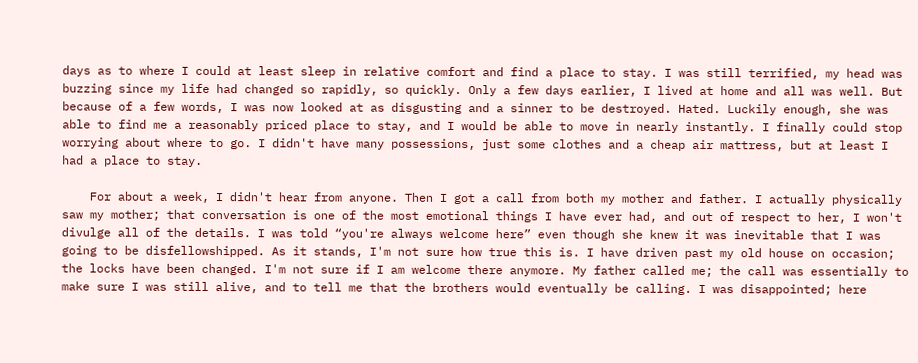days as to where I could at least sleep in relative comfort and find a place to stay. I was still terrified, my head was buzzing since my life had changed so rapidly, so quickly. Only a few days earlier, I lived at home and all was well. But because of a few words, I was now looked at as disgusting and a sinner to be destroyed. Hated. Luckily enough, she was able to find me a reasonably priced place to stay, and I would be able to move in nearly instantly. I finally could stop worrying about where to go. I didn't have many possessions, just some clothes and a cheap air mattress, but at least I had a place to stay.

    For about a week, I didn't hear from anyone. Then I got a call from both my mother and father. I actually physically saw my mother; that conversation is one of the most emotional things I have ever had, and out of respect to her, I won't divulge all of the details. I was told “you're always welcome here” even though she knew it was inevitable that I was going to be disfellowshipped. As it stands, I'm not sure how true this is. I have driven past my old house on occasion; the locks have been changed. I'm not sure if I am welcome there anymore. My father called me; the call was essentially to make sure I was still alive, and to tell me that the brothers would eventually be calling. I was disappointed; here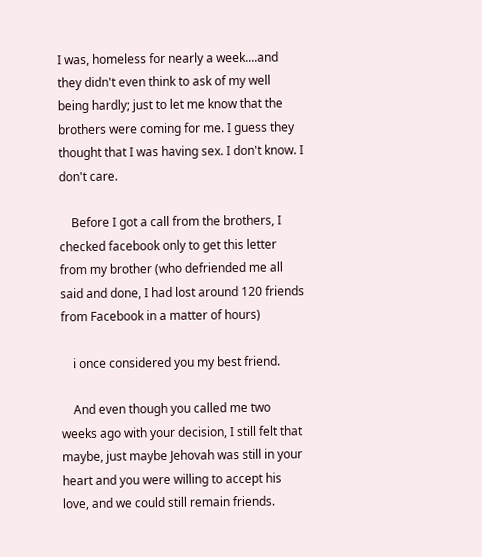I was, homeless for nearly a week....and they didn't even think to ask of my well being hardly; just to let me know that the brothers were coming for me. I guess they thought that I was having sex. I don't know. I don't care.

    Before I got a call from the brothers, I checked facebook only to get this letter from my brother (who defriended me all said and done, I had lost around 120 friends from Facebook in a matter of hours)

    i once considered you my best friend.

    And even though you called me two weeks ago with your decision, I still felt that maybe, just maybe Jehovah was still in your heart and you were willing to accept his love, and we could still remain friends.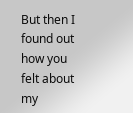But then I found out how you felt about my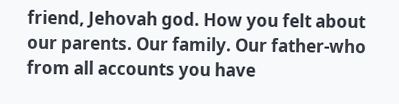friend, Jehovah god. How you felt about our parents. Our family. Our father-who from all accounts you have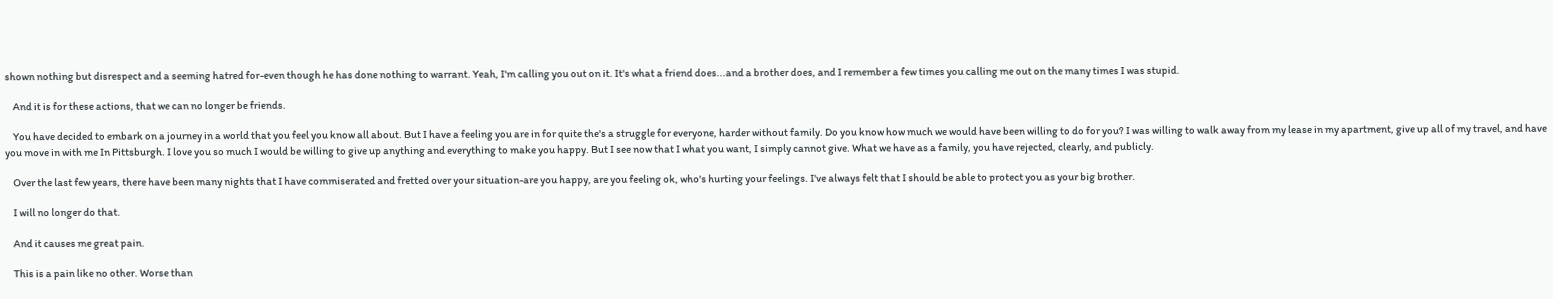shown nothing but disrespect and a seeming hatred for-even though he has done nothing to warrant. Yeah, I'm calling you out on it. It's what a friend does...and a brother does, and I remember a few times you calling me out on the many times I was stupid.

    And it is for these actions, that we can no longer be friends.

    You have decided to embark on a journey in a world that you feel you know all about. But I have a feeling you are in for quite the's a struggle for everyone, harder without family. Do you know how much we would have been willing to do for you? I was willing to walk away from my lease in my apartment, give up all of my travel, and have you move in with me In Pittsburgh. I love you so much I would be willing to give up anything and everything to make you happy. But I see now that I what you want, I simply cannot give. What we have as a family, you have rejected, clearly, and publicly.

    Over the last few years, there have been many nights that I have commiserated and fretted over your situation-are you happy, are you feeling ok, who's hurting your feelings. I've always felt that I should be able to protect you as your big brother.

    I will no longer do that.

    And it causes me great pain.

    This is a pain like no other. Worse than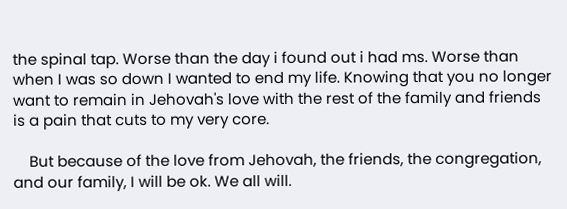the spinal tap. Worse than the day i found out i had ms. Worse than when I was so down I wanted to end my life. Knowing that you no longer want to remain in Jehovah's love with the rest of the family and friends is a pain that cuts to my very core.

    But because of the love from Jehovah, the friends, the congregation, and our family, I will be ok. We all will.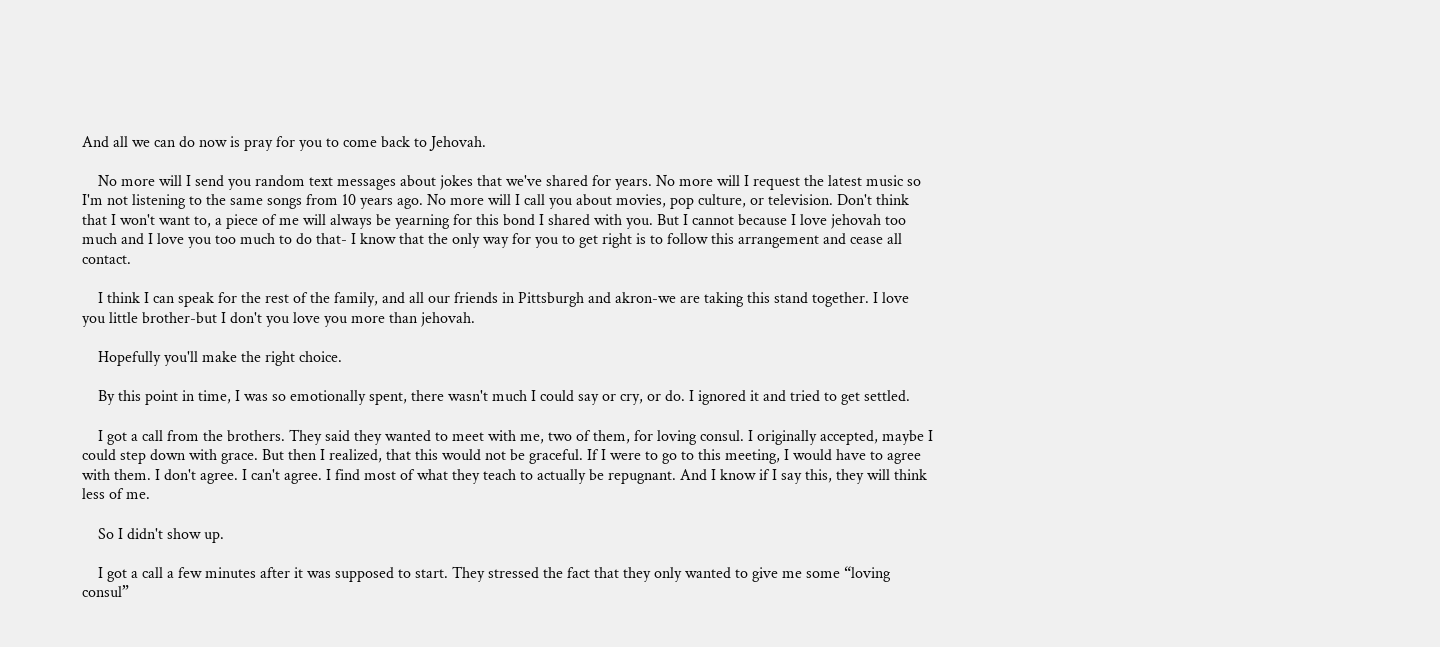And all we can do now is pray for you to come back to Jehovah.

    No more will I send you random text messages about jokes that we've shared for years. No more will I request the latest music so I'm not listening to the same songs from 10 years ago. No more will I call you about movies, pop culture, or television. Don't think that I won't want to, a piece of me will always be yearning for this bond I shared with you. But I cannot because I love jehovah too much and I love you too much to do that- I know that the only way for you to get right is to follow this arrangement and cease all contact.

    I think I can speak for the rest of the family, and all our friends in Pittsburgh and akron-we are taking this stand together. I love you little brother-but I don't you love you more than jehovah.

    Hopefully you'll make the right choice.

    By this point in time, I was so emotionally spent, there wasn't much I could say or cry, or do. I ignored it and tried to get settled.

    I got a call from the brothers. They said they wanted to meet with me, two of them, for loving consul. I originally accepted, maybe I could step down with grace. But then I realized, that this would not be graceful. If I were to go to this meeting, I would have to agree with them. I don't agree. I can't agree. I find most of what they teach to actually be repugnant. And I know if I say this, they will think less of me.

    So I didn't show up.

    I got a call a few minutes after it was supposed to start. They stressed the fact that they only wanted to give me some “loving consul”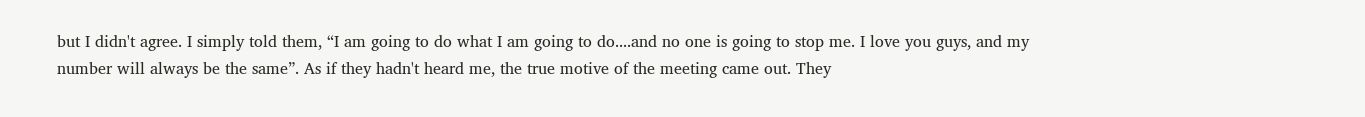but I didn't agree. I simply told them, “I am going to do what I am going to do....and no one is going to stop me. I love you guys, and my number will always be the same”. As if they hadn't heard me, the true motive of the meeting came out. They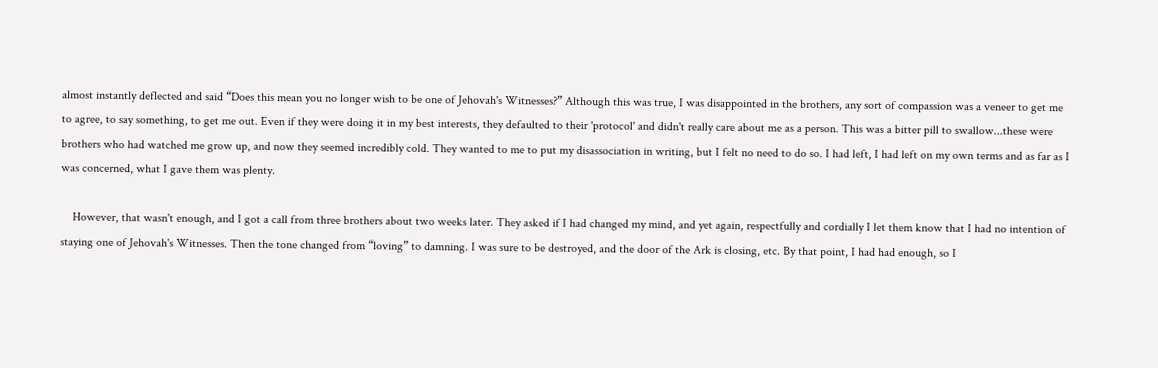almost instantly deflected and said “Does this mean you no longer wish to be one of Jehovah's Witnesses?” Although this was true, I was disappointed in the brothers, any sort of compassion was a veneer to get me to agree, to say something, to get me out. Even if they were doing it in my best interests, they defaulted to their 'protocol' and didn't really care about me as a person. This was a bitter pill to swallow...these were brothers who had watched me grow up, and now they seemed incredibly cold. They wanted to me to put my disassociation in writing, but I felt no need to do so. I had left, I had left on my own terms and as far as I was concerned, what I gave them was plenty.

    However, that wasn't enough, and I got a call from three brothers about two weeks later. They asked if I had changed my mind, and yet again, respectfully and cordially I let them know that I had no intention of staying one of Jehovah's Witnesses. Then the tone changed from “loving” to damning. I was sure to be destroyed, and the door of the Ark is closing, etc. By that point, I had had enough, so I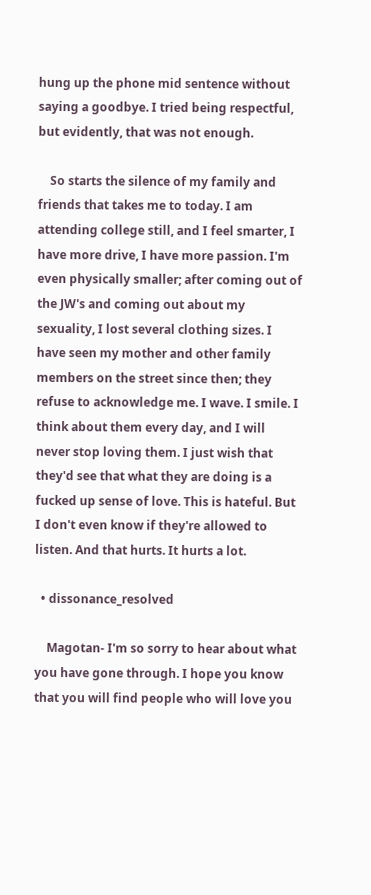hung up the phone mid sentence without saying a goodbye. I tried being respectful, but evidently, that was not enough.

    So starts the silence of my family and friends that takes me to today. I am attending college still, and I feel smarter, I have more drive, I have more passion. I'm even physically smaller; after coming out of the JW's and coming out about my sexuality, I lost several clothing sizes. I have seen my mother and other family members on the street since then; they refuse to acknowledge me. I wave. I smile. I think about them every day, and I will never stop loving them. I just wish that they'd see that what they are doing is a fucked up sense of love. This is hateful. But I don't even know if they're allowed to listen. And that hurts. It hurts a lot.

  • dissonance_resolved

    Magotan- I'm so sorry to hear about what you have gone through. I hope you know that you will find people who will love you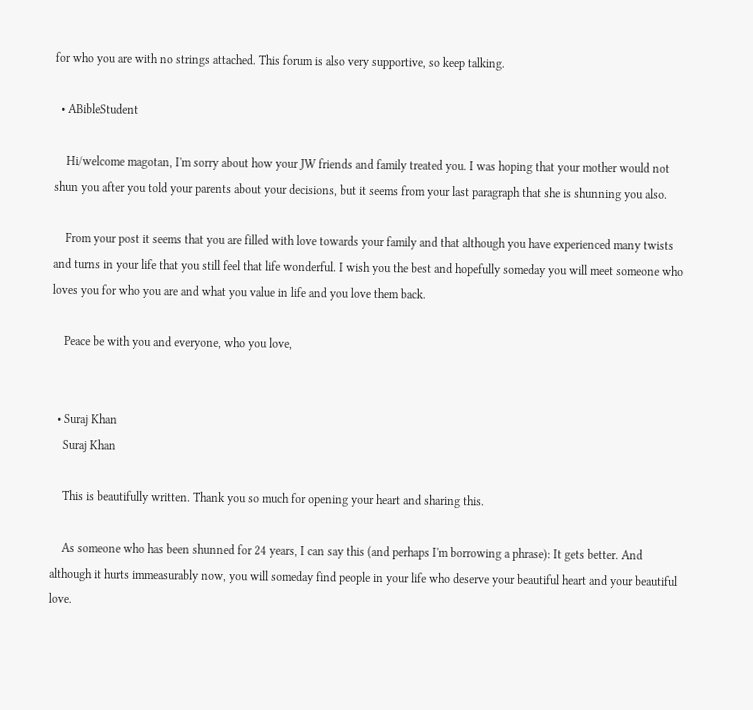for who you are with no strings attached. This forum is also very supportive, so keep talking.

  • ABibleStudent

    Hi/welcome magotan, I'm sorry about how your JW friends and family treated you. I was hoping that your mother would not shun you after you told your parents about your decisions, but it seems from your last paragraph that she is shunning you also.

    From your post it seems that you are filled with love towards your family and that although you have experienced many twists and turns in your life that you still feel that life wonderful. I wish you the best and hopefully someday you will meet someone who loves you for who you are and what you value in life and you love them back.

    Peace be with you and everyone, who you love,


  • Suraj Khan
    Suraj Khan

    This is beautifully written. Thank you so much for opening your heart and sharing this.

    As someone who has been shunned for 24 years, I can say this (and perhaps I'm borrowing a phrase): It gets better. And although it hurts immeasurably now, you will someday find people in your life who deserve your beautiful heart and your beautiful love.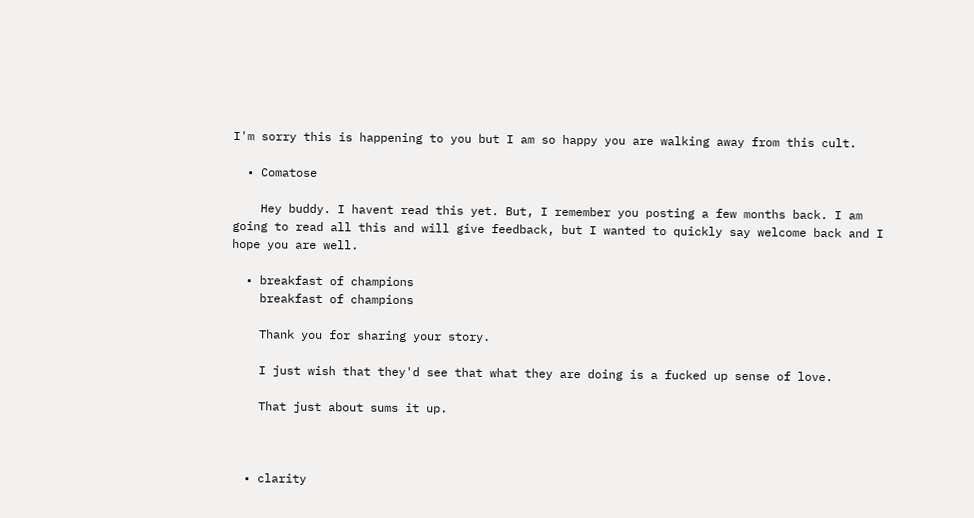I'm sorry this is happening to you but I am so happy you are walking away from this cult.

  • Comatose

    Hey buddy. I havent read this yet. But, I remember you posting a few months back. I am going to read all this and will give feedback, but I wanted to quickly say welcome back and I hope you are well.

  • breakfast of champions
    breakfast of champions

    Thank you for sharing your story.

    I just wish that they'd see that what they are doing is a fucked up sense of love.

    That just about sums it up.



  • clarity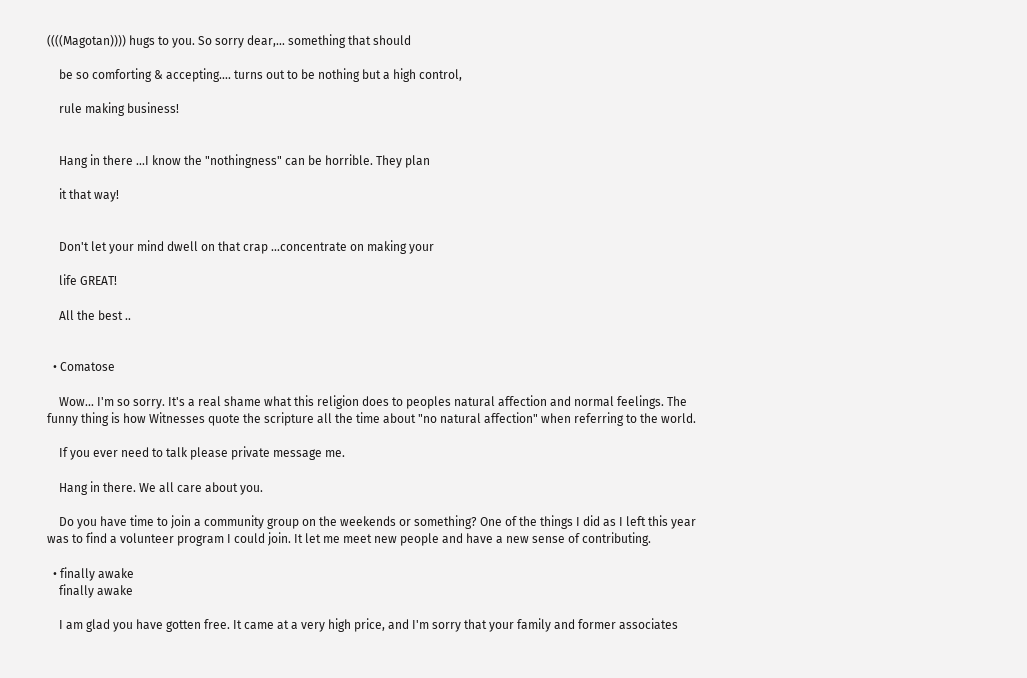((((Magotan)))) hugs to you. So sorry dear,... something that should

    be so comforting & accepting.... turns out to be nothing but a high control,

    rule making business!


    Hang in there ...I know the "nothingness" can be horrible. They plan

    it that way!


    Don't let your mind dwell on that crap ...concentrate on making your

    life GREAT!

    All the best ..


  • Comatose

    Wow... I'm so sorry. It's a real shame what this religion does to peoples natural affection and normal feelings. The funny thing is how Witnesses quote the scripture all the time about "no natural affection" when referring to the world.

    If you ever need to talk please private message me.

    Hang in there. We all care about you.

    Do you have time to join a community group on the weekends or something? One of the things I did as I left this year was to find a volunteer program I could join. It let me meet new people and have a new sense of contributing.

  • finally awake
    finally awake

    I am glad you have gotten free. It came at a very high price, and I'm sorry that your family and former associates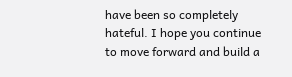have been so completely hateful. I hope you continue to move forward and build a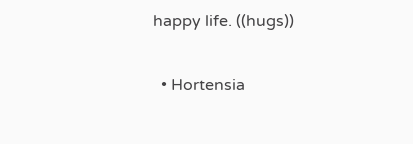happy life. ((hugs))

  • Hortensia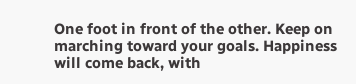One foot in front of the other. Keep on marching toward your goals. Happiness will come back, with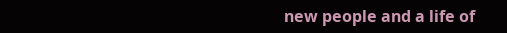new people and a life of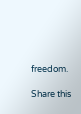freedom.

Share this